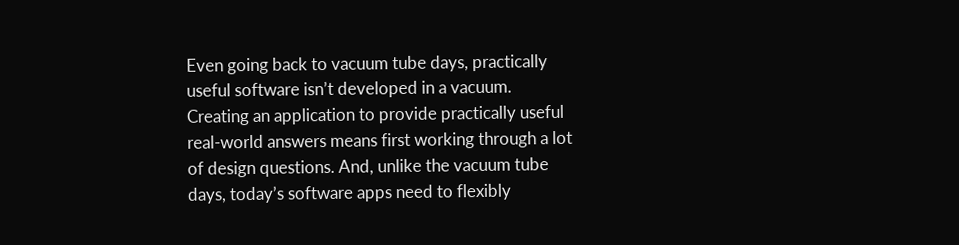Even going back to vacuum tube days, practically useful software isn’t developed in a vacuum. Creating an application to provide practically useful real-world answers means first working through a lot of design questions. And, unlike the vacuum tube days, today’s software apps need to flexibly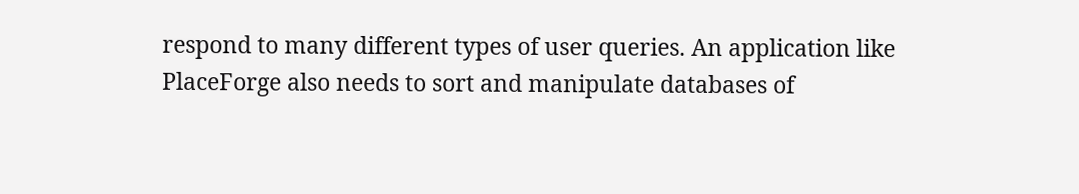respond to many different types of user queries. An application like PlaceForge also needs to sort and manipulate databases of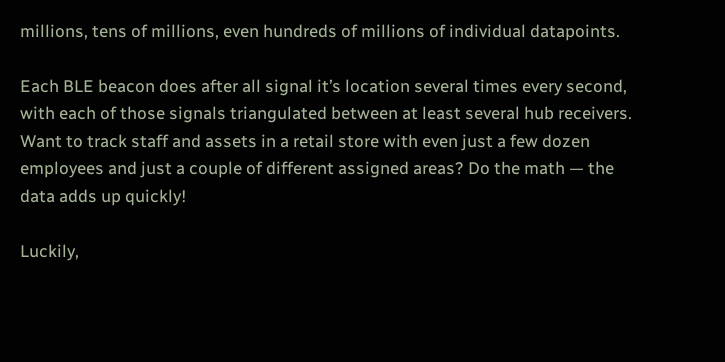millions, tens of millions, even hundreds of millions of individual datapoints.

Each BLE beacon does after all signal it’s location several times every second, with each of those signals triangulated between at least several hub receivers. Want to track staff and assets in a retail store with even just a few dozen employees and just a couple of different assigned areas? Do the math — the data adds up quickly!

Luckily,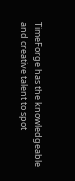TimeForge has the knowledgeable and creative talent to spot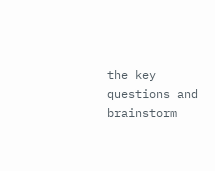the key questions and brainstorm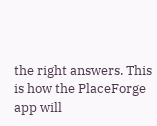the right answers. This is how the PlaceForge app will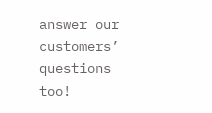answer our customers’ questions too!